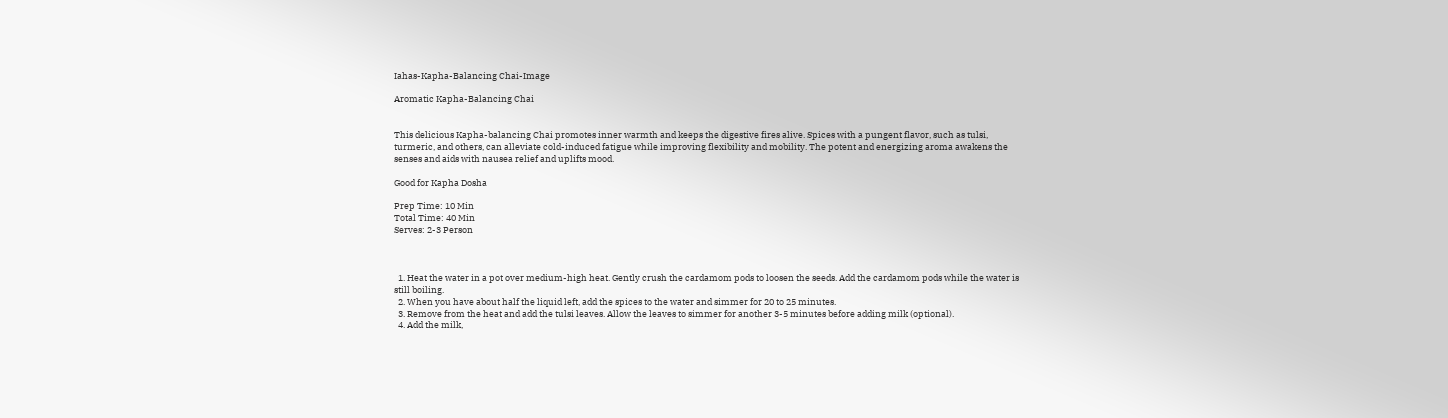Iahas-Kapha-Balancing Chai-Image

Aromatic Kapha-Balancing Chai


This delicious Kapha-balancing Chai promotes inner warmth and keeps the digestive fires alive. Spices with a pungent flavor, such as tulsi, turmeric, and others, can alleviate cold-induced fatigue while improving flexibility and mobility. The potent and energizing aroma awakens the senses and aids with nausea relief and uplifts mood.

Good for Kapha Dosha

Prep Time: 10 Min
Total Time: 40 Min
Serves: 2-3 Person



  1. Heat the water in a pot over medium-high heat. Gently crush the cardamom pods to loosen the seeds. Add the cardamom pods while the water is still boiling.
  2. When you have about half the liquid left, add the spices to the water and simmer for 20 to 25 minutes.
  3. Remove from the heat and add the tulsi leaves. Allow the leaves to simmer for another 3-5 minutes before adding milk (optional).
  4. Add the milk,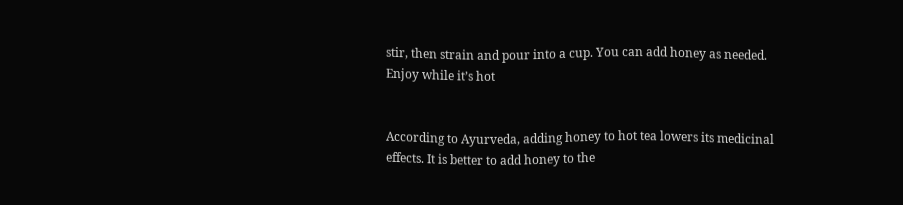stir, then strain and pour into a cup. You can add honey as needed. Enjoy while it’s hot


According to Ayurveda, adding honey to hot tea lowers its medicinal effects. It is better to add honey to the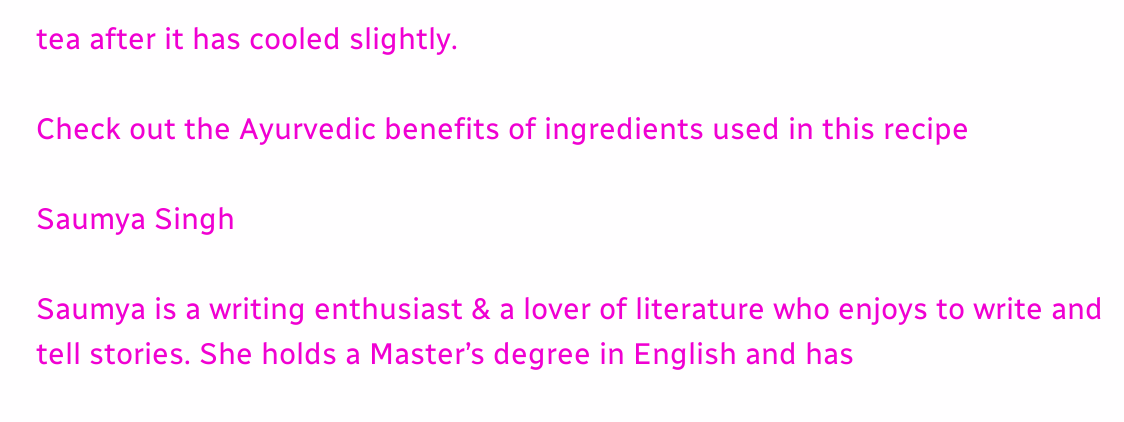tea after it has cooled slightly.

Check out the Ayurvedic benefits of ingredients used in this recipe

Saumya Singh

Saumya is a writing enthusiast & a lover of literature who enjoys to write and tell stories. She holds a Master’s degree in English and has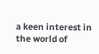a keen interest in the world of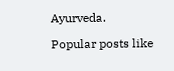Ayurveda.

Popular posts like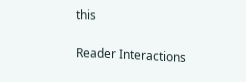this

Reader Interactions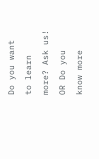Do you want to learn more? Ask us! OR Do you know more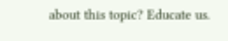about this topic? Educate us.